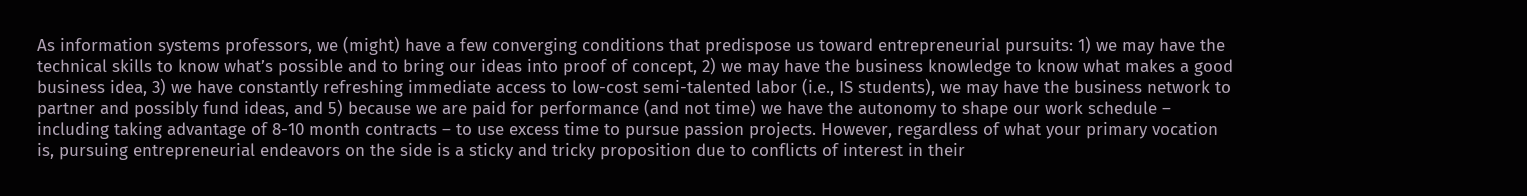As information systems professors, we (might) have a few converging conditions that predispose us toward entrepreneurial pursuits: 1) we may have the technical skills to know what’s possible and to bring our ideas into proof of concept, 2) we may have the business knowledge to know what makes a good business idea, 3) we have constantly refreshing immediate access to low-cost semi-talented labor (i.e., IS students), we may have the business network to partner and possibly fund ideas, and 5) because we are paid for performance (and not time) we have the autonomy to shape our work schedule – including taking advantage of 8-10 month contracts – to use excess time to pursue passion projects. However, regardless of what your primary vocation is, pursuing entrepreneurial endeavors on the side is a sticky and tricky proposition due to conflicts of interest in their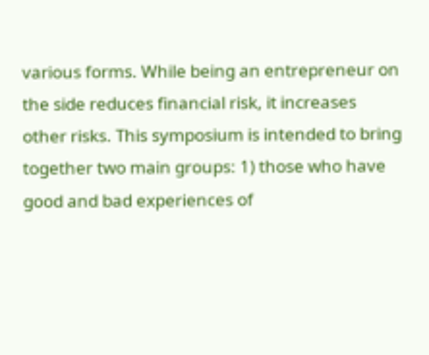various forms. While being an entrepreneur on the side reduces financial risk, it increases other risks. This symposium is intended to bring together two main groups: 1) those who have good and bad experiences of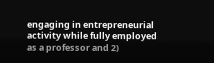engaging in entrepreneurial activity while fully employed as a professor and 2)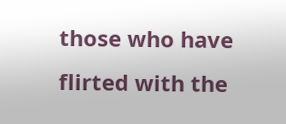those who have flirted with the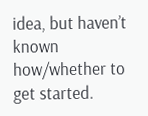idea, but haven’t known how/whether to get started.